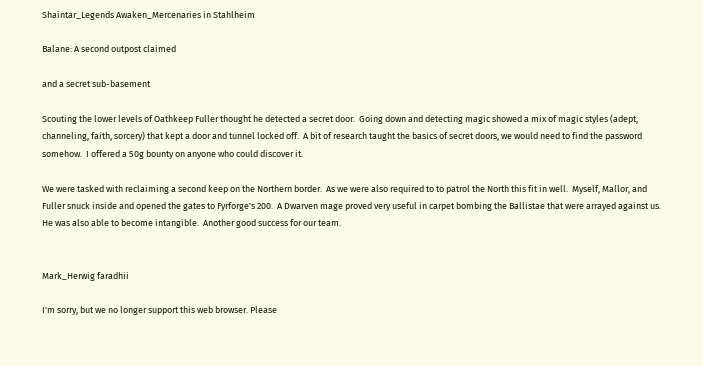Shaintar_Legends Awaken_Mercenaries in Stahlheim

Balane: A second outpost claimed

and a secret sub-basement

Scouting the lower levels of Oathkeep Fuller thought he detected a secret door.  Going down and detecting magic showed a mix of magic styles (adept, channeling, faith, sorcery) that kept a door and tunnel locked off.  A bit of research taught the basics of secret doors, we would need to find the password somehow.  I offered a 50g bounty on anyone who could discover it.

We were tasked with reclaiming a second keep on the Northern border.  As we were also required to to patrol the North this fit in well.  Myself, Mallor, and Fuller snuck inside and opened the gates to Fyrforge's 200.  A Dwarven mage proved very useful in carpet bombing the Ballistae that were arrayed against us.  He was also able to become intangible.  Another good success for our team.


Mark_Herwig faradhii

I'm sorry, but we no longer support this web browser. Please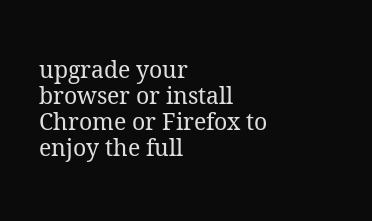upgrade your browser or install Chrome or Firefox to enjoy the full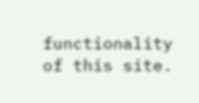functionality of this site.